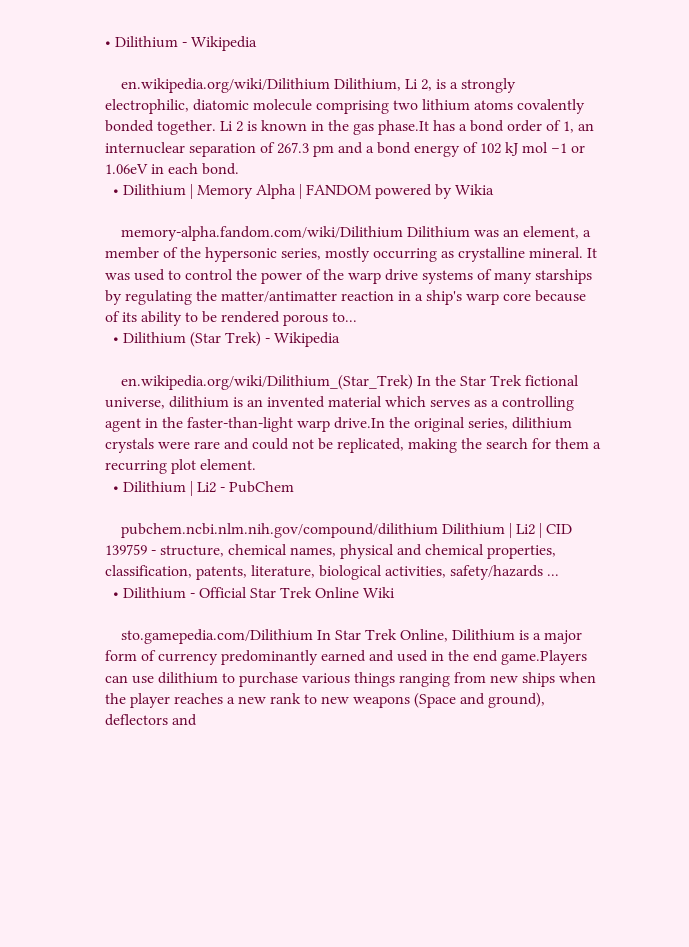• Dilithium - Wikipedia

    en.wikipedia.org/wiki/Dilithium Dilithium, Li 2, is a strongly electrophilic, diatomic molecule comprising two lithium atoms covalently bonded together. Li 2 is known in the gas phase.It has a bond order of 1, an internuclear separation of 267.3 pm and a bond energy of 102 kJ mol −1 or 1.06eV in each bond.
  • Dilithium | Memory Alpha | FANDOM powered by Wikia

    memory-alpha.fandom.com/wiki/Dilithium Dilithium was an element, a member of the hypersonic series, mostly occurring as crystalline mineral. It was used to control the power of the warp drive systems of many starships by regulating the matter/antimatter reaction in a ship's warp core because of its ability to be rendered porous to...
  • Dilithium (Star Trek) - Wikipedia

    en.wikipedia.org/wiki/Dilithium_(Star_Trek) In the Star Trek fictional universe, dilithium is an invented material which serves as a controlling agent in the faster-than-light warp drive.In the original series, dilithium crystals were rare and could not be replicated, making the search for them a recurring plot element.
  • Dilithium | Li2 - PubChem

    pubchem.ncbi.nlm.nih.gov/compound/dilithium Dilithium | Li2 | CID 139759 - structure, chemical names, physical and chemical properties, classification, patents, literature, biological activities, safety/hazards ...
  • Dilithium - Official Star Trek Online Wiki

    sto.gamepedia.com/Dilithium In Star Trek Online, Dilithium is a major form of currency predominantly earned and used in the end game.Players can use dilithium to purchase various things ranging from new ships when the player reaches a new rank to new weapons (Space and ground), deflectors and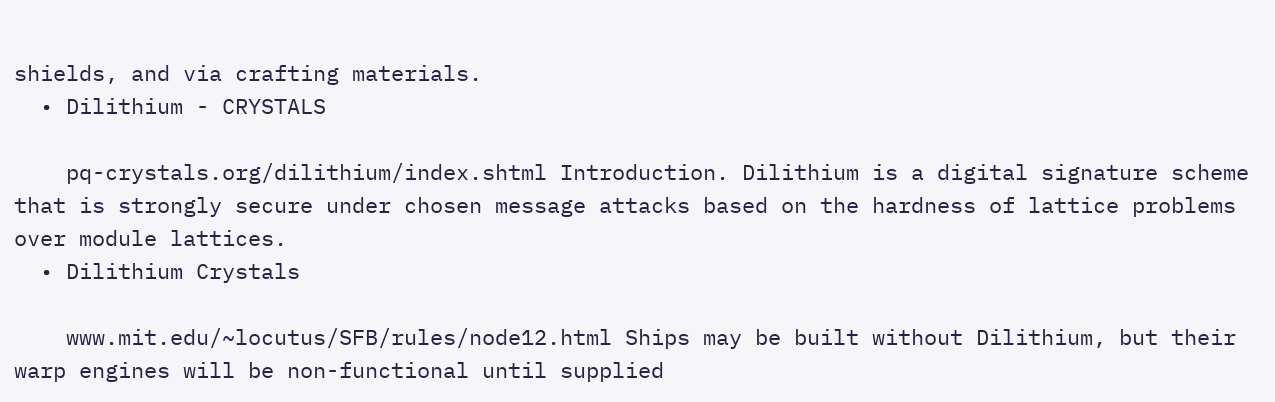shields, and via crafting materials.
  • Dilithium - CRYSTALS

    pq-crystals.org/dilithium/index.shtml Introduction. Dilithium is a digital signature scheme that is strongly secure under chosen message attacks based on the hardness of lattice problems over module lattices.
  • Dilithium Crystals

    www.mit.edu/~locutus/SFB/rules/node12.html Ships may be built without Dilithium, but their warp engines will be non-functional until supplied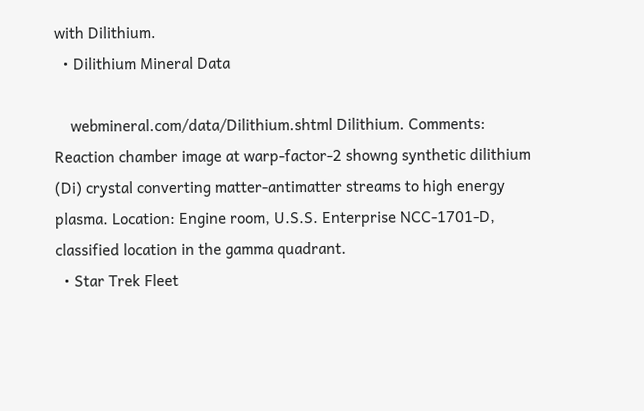with Dilithium.
  • Dilithium Mineral Data

    webmineral.com/data/Dilithium.shtml Dilithium. Comments: Reaction chamber image at warp-factor-2 showng synthetic dilithium (Di) crystal converting matter-antimatter streams to high energy plasma. Location: Engine room, U.S.S. Enterprise NCC-1701-D, classified location in the gamma quadrant.
  • Star Trek Fleet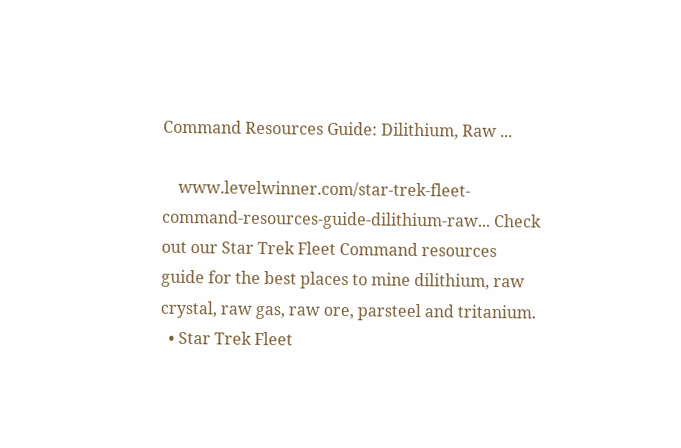Command Resources Guide: Dilithium, Raw ...

    www.levelwinner.com/star-trek-fleet-command-resources-guide-dilithium-raw... Check out our Star Trek Fleet Command resources guide for the best places to mine dilithium, raw crystal, raw gas, raw ore, parsteel and tritanium.
  • Star Trek Fleet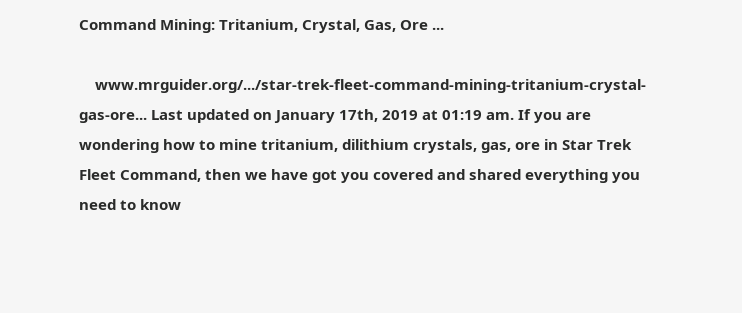Command Mining: Tritanium, Crystal, Gas, Ore ...

    www.mrguider.org/.../star-trek-fleet-command-mining-tritanium-crystal-gas-ore... Last updated on January 17th, 2019 at 01:19 am. If you are wondering how to mine tritanium, dilithium crystals, gas, ore in Star Trek Fleet Command, then we have got you covered and shared everything you need to know